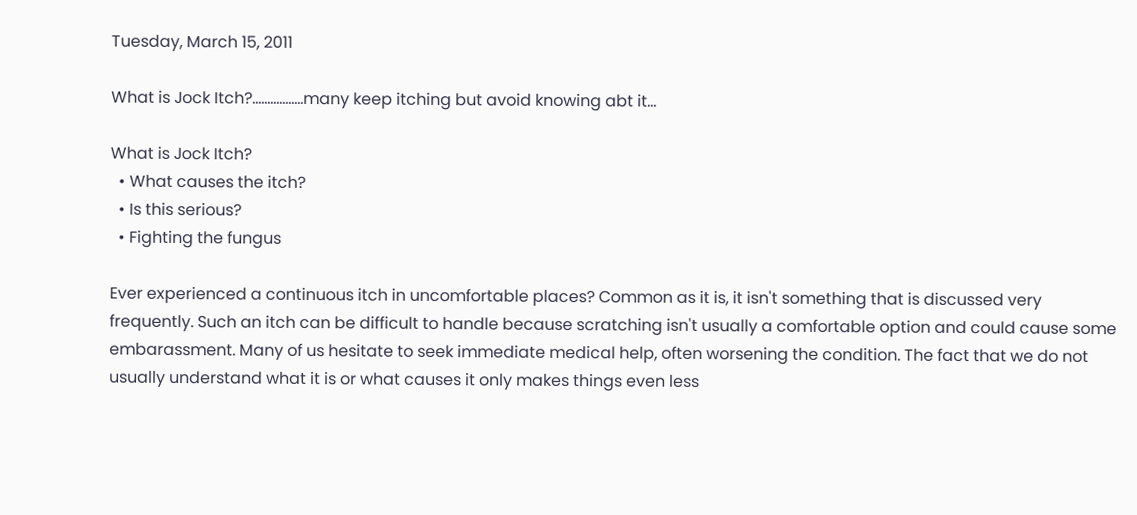Tuesday, March 15, 2011

What is Jock Itch?.................many keep itching but avoid knowing abt it...

What is Jock Itch?
  • What causes the itch?
  • Is this serious?
  • Fighting the fungus

Ever experienced a continuous itch in uncomfortable places? Common as it is, it isn't something that is discussed very frequently. Such an itch can be difficult to handle because scratching isn't usually a comfortable option and could cause some embarassment. Many of us hesitate to seek immediate medical help, often worsening the condition. The fact that we do not usually understand what it is or what causes it only makes things even less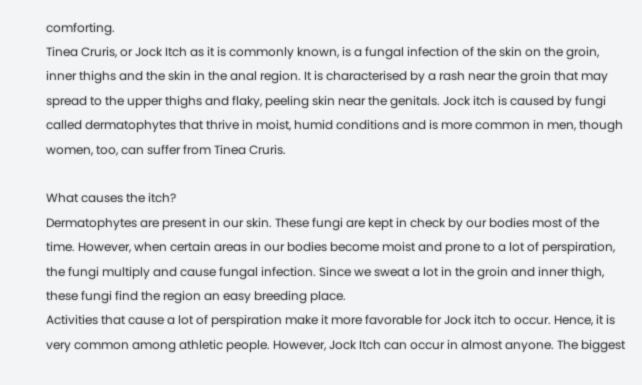comforting.
Tinea Cruris, or Jock Itch as it is commonly known, is a fungal infection of the skin on the groin, inner thighs and the skin in the anal region. It is characterised by a rash near the groin that may spread to the upper thighs and flaky, peeling skin near the genitals. Jock itch is caused by fungi called dermatophytes that thrive in moist, humid conditions and is more common in men, though women, too, can suffer from Tinea Cruris.

What causes the itch?
Dermatophytes are present in our skin. These fungi are kept in check by our bodies most of the time. However, when certain areas in our bodies become moist and prone to a lot of perspiration, the fungi multiply and cause fungal infection. Since we sweat a lot in the groin and inner thigh, these fungi find the region an easy breeding place.
Activities that cause a lot of perspiration make it more favorable for Jock itch to occur. Hence, it is very common among athletic people. However, Jock Itch can occur in almost anyone. The biggest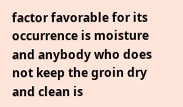factor favorable for its occurrence is moisture and anybody who does not keep the groin dry and clean is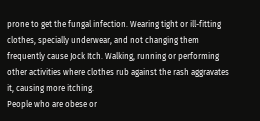prone to get the fungal infection. Wearing tight or ill-fitting clothes, specially underwear, and not changing them frequently cause Jock Itch. Walking, running or performing other activities where clothes rub against the rash aggravates it, causing more itching.
People who are obese or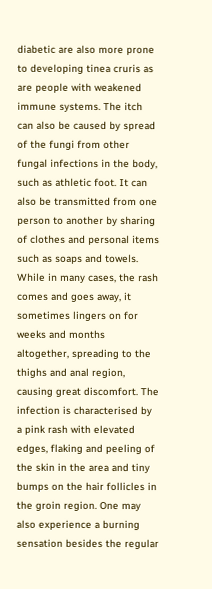diabetic are also more prone to developing tinea cruris as are people with weakened immune systems. The itch can also be caused by spread of the fungi from other fungal infections in the body, such as athletic foot. It can also be transmitted from one person to another by sharing of clothes and personal items such as soaps and towels.
While in many cases, the rash comes and goes away, it sometimes lingers on for weeks and months altogether, spreading to the thighs and anal region, causing great discomfort. The infection is characterised by a pink rash with elevated edges, flaking and peeling of the skin in the area and tiny bumps on the hair follicles in the groin region. One may also experience a burning sensation besides the regular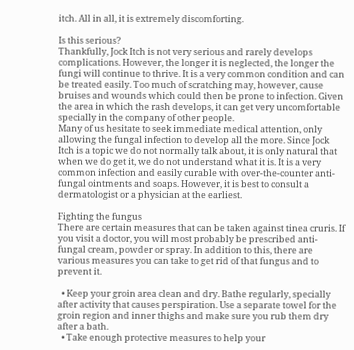itch. All in all, it is extremely discomforting.

Is this serious?
Thankfully, Jock Itch is not very serious and rarely develops complications. However, the longer it is neglected, the longer the fungi will continue to thrive. It is a very common condition and can be treated easily. Too much of scratching may, however, cause bruises and wounds which could then be prone to infection. Given the area in which the rash develops, it can get very uncomfortable specially in the company of other people.
Many of us hesitate to seek immediate medical attention, only allowing the fungal infection to develop all the more. Since Jock Itch is a topic we do not normally talk about, it is only natural that when we do get it, we do not understand what it is. It is a very common infection and easily curable with over-the-counter anti-fungal ointments and soaps. However, it is best to consult a dermatologist or a physician at the earliest.

Fighting the fungus
There are certain measures that can be taken against tinea cruris. If you visit a doctor, you will most probably be prescribed anti-fungal cream, powder or spray. In addition to this, there are various measures you can take to get rid of that fungus and to prevent it.

  • Keep your groin area clean and dry. Bathe regularly, specially after activity that causes perspiration. Use a separate towel for the groin region and inner thighs and make sure you rub them dry after a bath.
  • Take enough protective measures to help your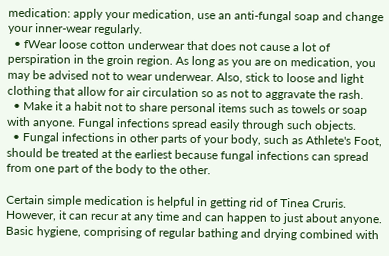medication: apply your medication, use an anti-fungal soap and change your inner-wear regularly.
  • fWear loose cotton underwear that does not cause a lot of perspiration in the groin region. As long as you are on medication, you may be advised not to wear underwear. Also, stick to loose and light clothing that allow for air circulation so as not to aggravate the rash.
  • Make it a habit not to share personal items such as towels or soap with anyone. Fungal infections spread easily through such objects.
  • Fungal infections in other parts of your body, such as Athlete's Foot, should be treated at the earliest because fungal infections can spread from one part of the body to the other.

Certain simple medication is helpful in getting rid of Tinea Cruris. However, it can recur at any time and can happen to just about anyone. Basic hygiene, comprising of regular bathing and drying combined with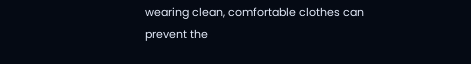wearing clean, comfortable clothes can prevent the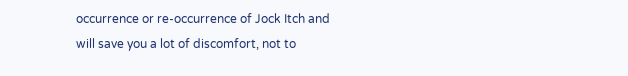occurrence or re-occurrence of Jock Itch and will save you a lot of discomfort, not to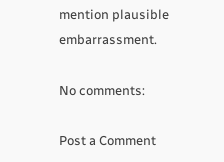mention plausible embarrassment.

No comments:

Post a Comment